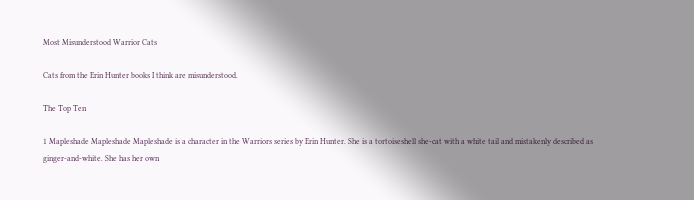Most Misunderstood Warrior Cats

Cats from the Erin Hunter books I think are misunderstood.

The Top Ten

1 Mapleshade Mapleshade Mapleshade is a character in the Warriors series by Erin Hunter. She is a tortoiseshell she-cat with a white tail and mistakenly described as ginger-and-white. She has her own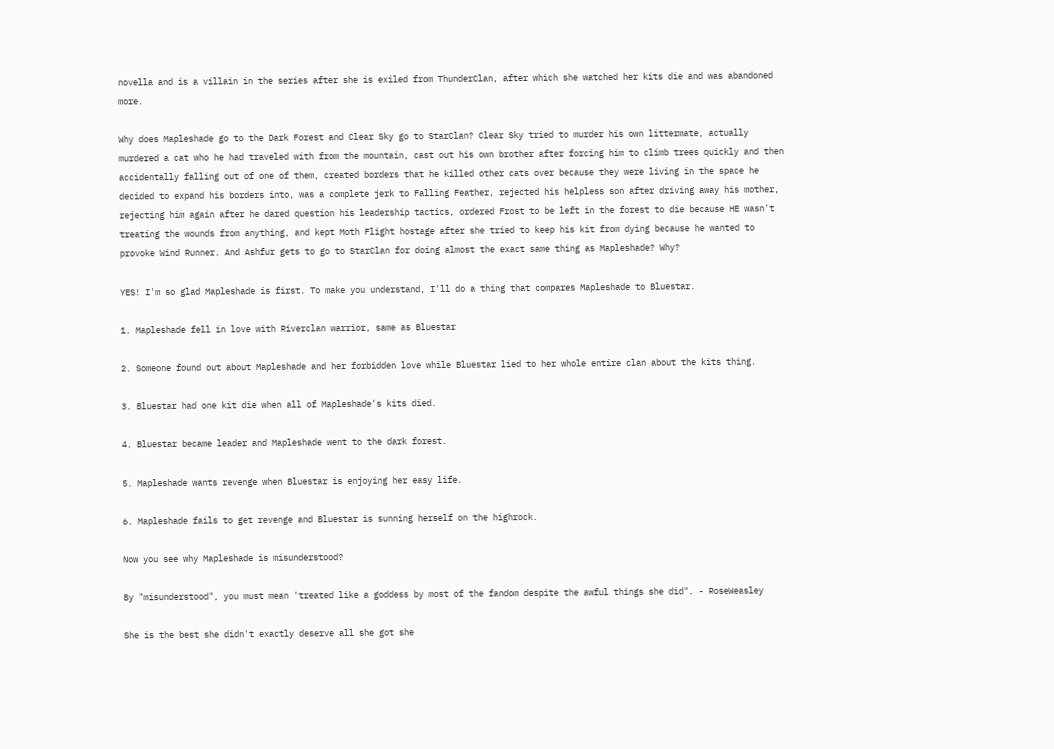novella and is a villain in the series after she is exiled from ThunderClan, after which she watched her kits die and was abandoned more.

Why does Mapleshade go to the Dark Forest and Clear Sky go to StarClan? Clear Sky tried to murder his own littermate, actually murdered a cat who he had traveled with from the mountain, cast out his own brother after forcing him to climb trees quickly and then accidentally falling out of one of them, created borders that he killed other cats over because they were living in the space he decided to expand his borders into, was a complete jerk to Falling Feather, rejected his helpless son after driving away his mother, rejecting him again after he dared question his leadership tactics, ordered Frost to be left in the forest to die because HE wasn't treating the wounds from anything, and kept Moth Flight hostage after she tried to keep his kit from dying because he wanted to provoke Wind Runner. And Ashfur gets to go to StarClan for doing almost the exact same thing as Mapleshade? Why?

YES! I'm so glad Mapleshade is first. To make you understand, I'll do a thing that compares Mapleshade to Bluestar.

1. Mapleshade fell in love with Riverclan warrior, same as Bluestar

2. Someone found out about Mapleshade and her forbidden love while Bluestar lied to her whole entire clan about the kits thing.

3. Bluestar had one kit die when all of Mapleshade's kits died.

4. Bluestar became leader and Mapleshade went to the dark forest.

5. Mapleshade wants revenge when Bluestar is enjoying her easy life.

6. Mapleshade fails to get revenge and Bluestar is sunning herself on the highrock.

Now you see why Mapleshade is misunderstood?

By "misunderstood", you must mean 'treated like a goddess by most of the fandom despite the awful things she did". - RoseWeasley

She is the best she didn't exactly deserve all she got she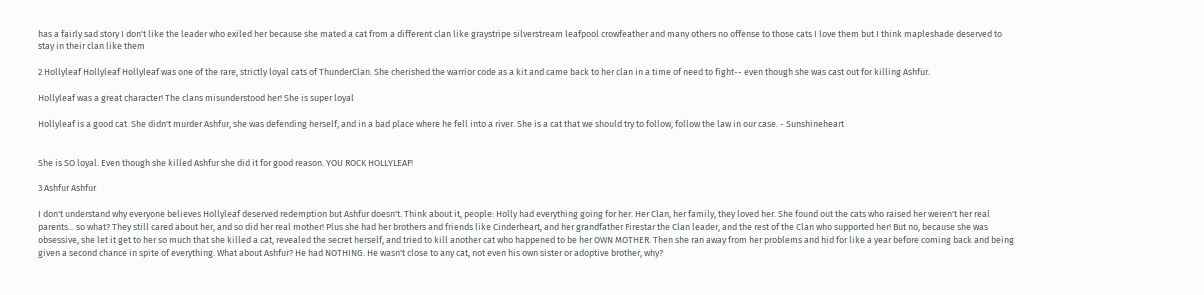has a fairly sad story I don't like the leader who exiled her because she mated a cat from a different clan like graystripe silverstream leafpool crowfeather and many others no offense to those cats I love them but I think mapleshade deserved to stay in their clan like them

2 Hollyleaf Hollyleaf Hollyleaf was one of the rare, strictly loyal cats of ThunderClan. She cherished the warrior code as a kit and came back to her clan in a time of need to fight-- even though she was cast out for killing Ashfur.

Hollyleaf was a great character! The clans misunderstood her! She is super loyal

Hollyleaf is a good cat. She didn't murder Ashfur, she was defending herself, and in a bad place where he fell into a river. She is a cat that we should try to follow, follow the law in our case. - Sunshineheart


She is SO loyal. Even though she killed Ashfur she did it for good reason. YOU ROCK HOLLYLEAF!

3 Ashfur Ashfur

I don't understand why everyone believes Hollyleaf deserved redemption but Ashfur doesn't. Think about it, people: Holly had everything going for her. Her Clan, her family, they loved her. She found out the cats who raised her weren't her real parents... so what? They still cared about her, and so did her real mother! Plus she had her brothers and friends like Cinderheart, and her grandfather Firestar the Clan leader, and the rest of the Clan who supported her! But no, because she was obsessive, she let it get to her so much that she killed a cat, revealed the secret herself, and tried to kill another cat who happened to be her OWN MOTHER. Then she ran away from her problems and hid for like a year before coming back and being given a second chance in spite of everything. What about Ashfur? He had NOTHING. He wasn't close to any cat, not even his own sister or adoptive brother, why?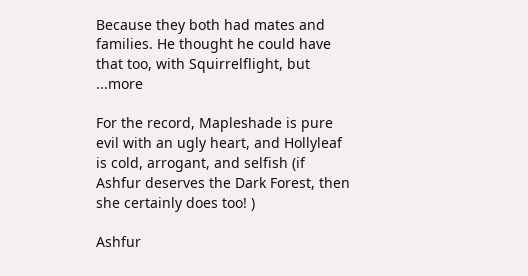Because they both had mates and families. He thought he could have that too, with Squirrelflight, but ...more

For the record, Mapleshade is pure evil with an ugly heart, and Hollyleaf is cold, arrogant, and selfish (if Ashfur deserves the Dark Forest, then she certainly does too! )

Ashfur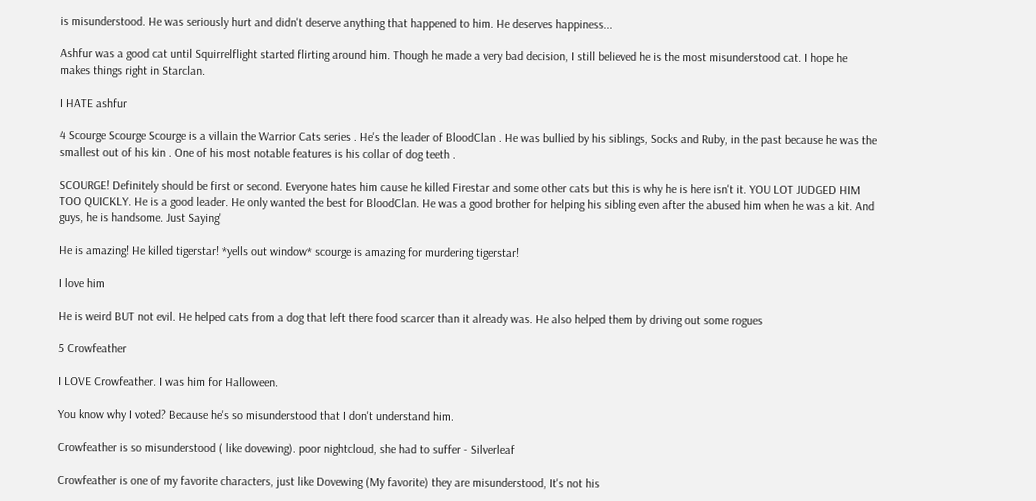is misunderstood. He was seriously hurt and didn't deserve anything that happened to him. He deserves happiness...

Ashfur was a good cat until Squirrelflight started flirting around him. Though he made a very bad decision, I still believed he is the most misunderstood cat. I hope he makes things right in Starclan.

I HATE ashfur

4 Scourge Scourge Scourge is a villain the Warrior Cats series . He's the leader of BloodClan . He was bullied by his siblings, Socks and Ruby, in the past because he was the smallest out of his kin . One of his most notable features is his collar of dog teeth .

SCOURGE! Definitely should be first or second. Everyone hates him cause he killed Firestar and some other cats but this is why he is here isn't it. YOU LOT JUDGED HIM TOO QUICKLY. He is a good leader. He only wanted the best for BloodClan. He was a good brother for helping his sibling even after the abused him when he was a kit. And guys, he is handsome. Just Saying'

He is amazing! He killed tigerstar! *yells out window* scourge is amazing for murdering tigerstar!

I love him

He is weird BUT not evil. He helped cats from a dog that left there food scarcer than it already was. He also helped them by driving out some rogues

5 Crowfeather

I LOVE Crowfeather. I was him for Halloween.

You know why I voted? Because he's so misunderstood that I don't understand him.

Crowfeather is so misunderstood ( like dovewing). poor nightcloud, she had to suffer - Silverleaf

Crowfeather is one of my favorite characters, just like Dovewing (My favorite) they are misunderstood, It's not his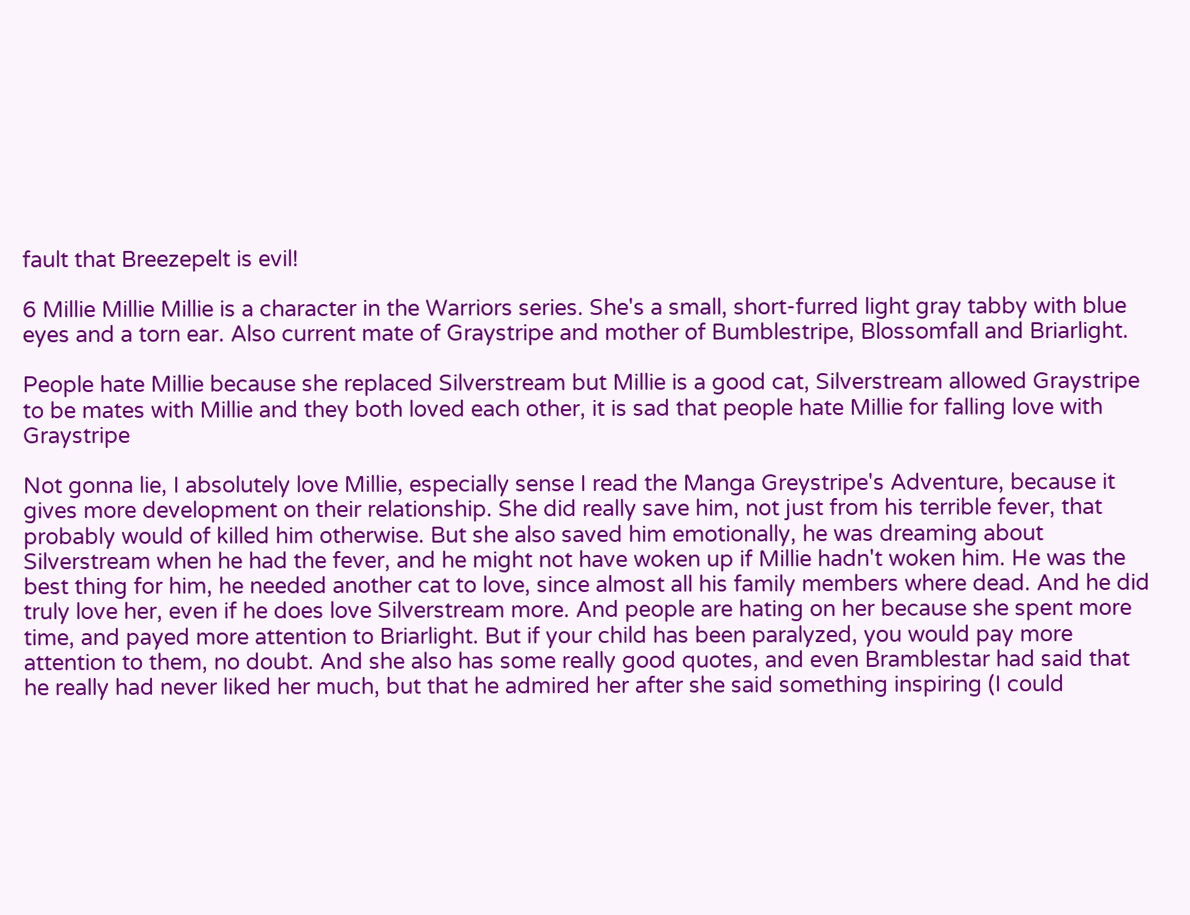fault that Breezepelt is evil!

6 Millie Millie Millie is a character in the Warriors series. She's a small, short-furred light gray tabby with blue eyes and a torn ear. Also current mate of Graystripe and mother of Bumblestripe, Blossomfall and Briarlight.

People hate Millie because she replaced Silverstream but Millie is a good cat, Silverstream allowed Graystripe to be mates with Millie and they both loved each other, it is sad that people hate Millie for falling love with Graystripe

Not gonna lie, I absolutely love Millie, especially sense I read the Manga Greystripe's Adventure, because it gives more development on their relationship. She did really save him, not just from his terrible fever, that probably would of killed him otherwise. But she also saved him emotionally, he was dreaming about Silverstream when he had the fever, and he might not have woken up if Millie hadn't woken him. He was the best thing for him, he needed another cat to love, since almost all his family members where dead. And he did truly love her, even if he does love Silverstream more. And people are hating on her because she spent more time, and payed more attention to Briarlight. But if your child has been paralyzed, you would pay more attention to them, no doubt. And she also has some really good quotes, and even Bramblestar had said that he really had never liked her much, but that he admired her after she said something inspiring (I could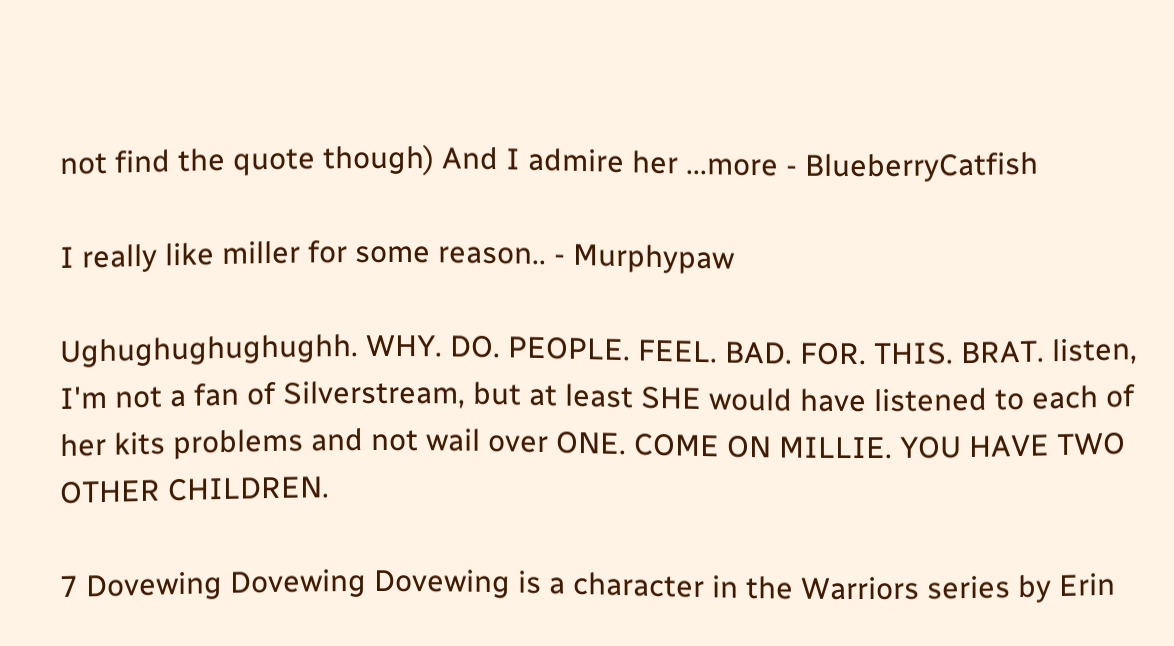not find the quote though) And I admire her ...more - BlueberryCatfish

I really like miller for some reason.. - Murphypaw

Ughughughughughh. WHY. DO. PEOPLE. FEEL. BAD. FOR. THIS. BRAT. listen, I'm not a fan of Silverstream, but at least SHE would have listened to each of her kits problems and not wail over ONE. COME ON MILLIE. YOU HAVE TWO OTHER CHILDREN.

7 Dovewing Dovewing Dovewing is a character in the Warriors series by Erin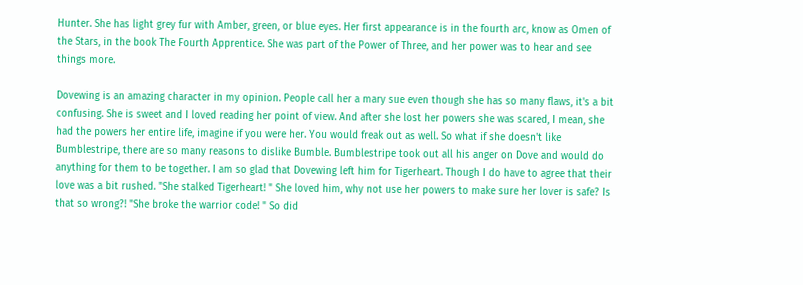Hunter. She has light grey fur with Amber, green, or blue eyes. Her first appearance is in the fourth arc, know as Omen of the Stars, in the book The Fourth Apprentice. She was part of the Power of Three, and her power was to hear and see things more.

Dovewing is an amazing character in my opinion. People call her a mary sue even though she has so many flaws, it's a bit confusing. She is sweet and I loved reading her point of view. And after she lost her powers she was scared, I mean, she had the powers her entire life, imagine if you were her. You would freak out as well. So what if she doesn't like Bumblestripe, there are so many reasons to dislike Bumble. Bumblestripe took out all his anger on Dove and would do anything for them to be together. I am so glad that Dovewing left him for Tigerheart. Though I do have to agree that their love was a bit rushed. "She stalked Tigerheart! " She loved him, why not use her powers to make sure her lover is safe? Is that so wrong?! "She broke the warrior code! " So did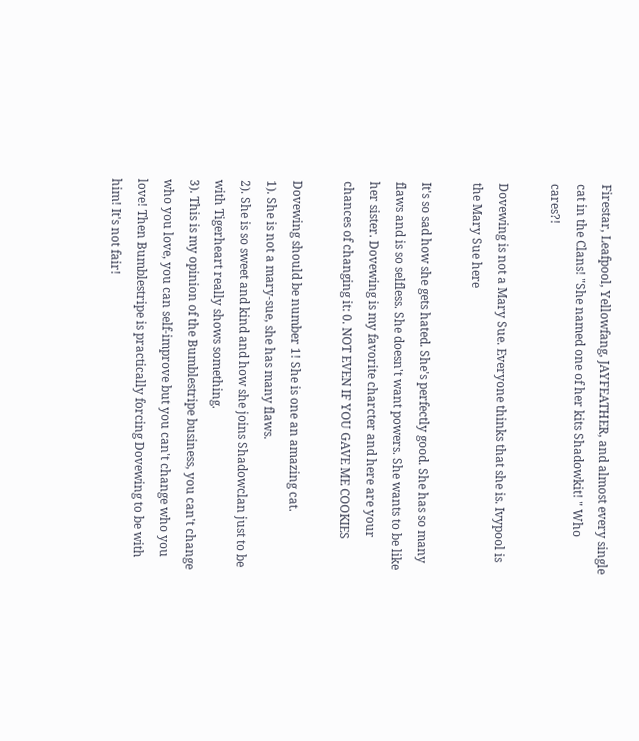Firestar, Leafpool, Yellowfang, JAYFEATHER, and almost every single cat in the Clans! "She named one of her kits Shadowkit! " Who cares?!

Dovewing is not a Mary Sue. Everyone thinks that she is. Ivypool is the Mary Sue here

It's so sad how she gets hated. She's perfectly good. She has so many flaws and is so selfless. She doesn't want powers. She wants to be like her sister. Dovewing is my favorite charcter and here are your chances of changing it: 0. NOT EVEN IF YOU GAVE ME COOKIES

Dovewing should be number 1! She is one an amazing cat.
1). She is not a mary-sue, she has many flaws.
2). She is so sweet and kind and how she joins Shadowclan just to be with Tigerheart really shows something.
3). This is my opinion of the Bumblestripe business, you can't change who you love, you can self-improve but you can't change who you love! Then Bumblestripe is practically forcing Dovewing to be with him! It's not fair!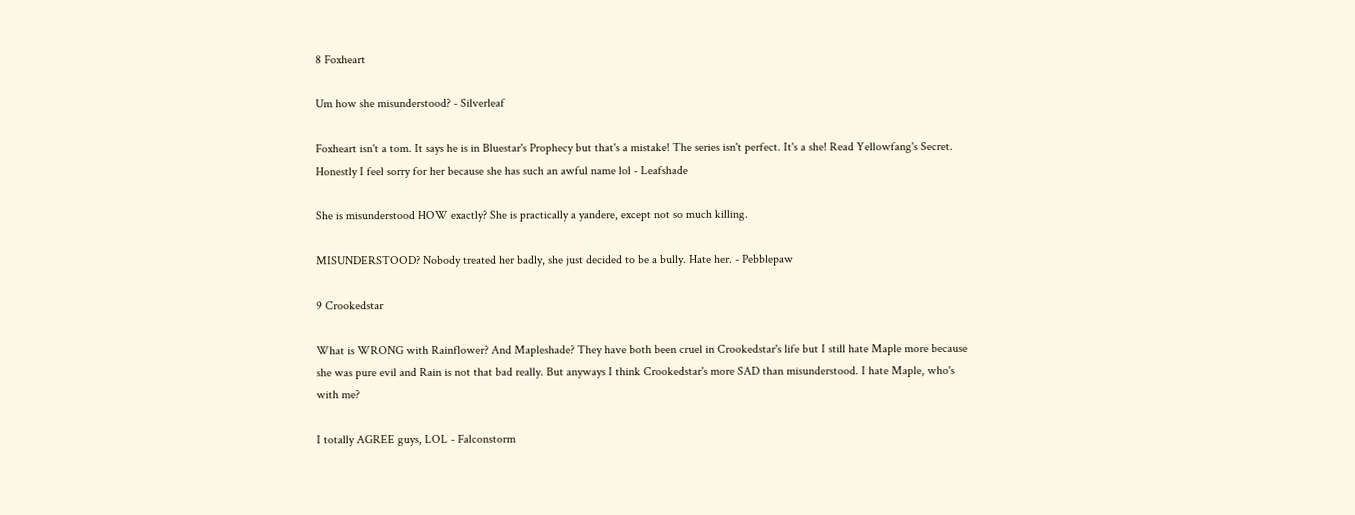8 Foxheart

Um how she misunderstood? - Silverleaf

Foxheart isn't a tom. It says he is in Bluestar's Prophecy but that's a mistake! The series isn't perfect. It's a she! Read Yellowfang's Secret.
Honestly I feel sorry for her because she has such an awful name lol - Leafshade

She is misunderstood HOW exactly? She is practically a yandere, except not so much killing.

MISUNDERSTOOD? Nobody treated her badly, she just decided to be a bully. Hate her. - Pebblepaw

9 Crookedstar

What is WRONG with Rainflower? And Mapleshade? They have both been cruel in Crookedstar's life but I still hate Maple more because she was pure evil and Rain is not that bad really. But anyways I think Crookedstar's more SAD than misunderstood. I hate Maple, who's with me?

I totally AGREE guys, LOL - Falconstorm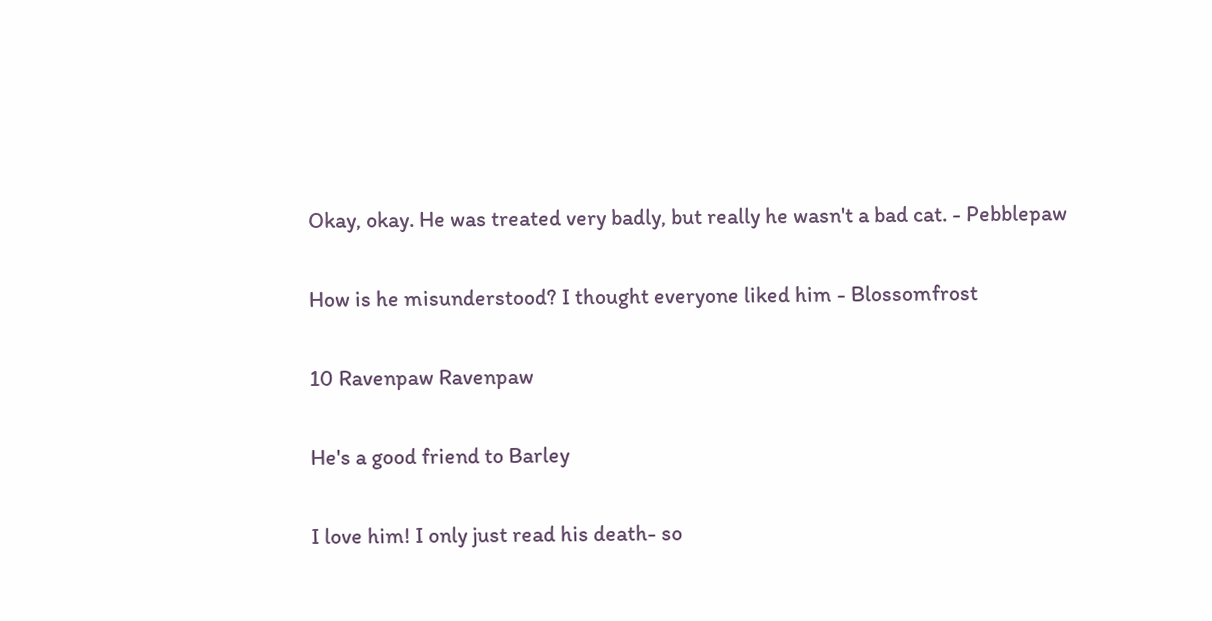Okay, okay. He was treated very badly, but really he wasn't a bad cat. - Pebblepaw

How is he misunderstood? I thought everyone liked him - Blossomfrost

10 Ravenpaw Ravenpaw

He's a good friend to Barley

I love him! I only just read his death- so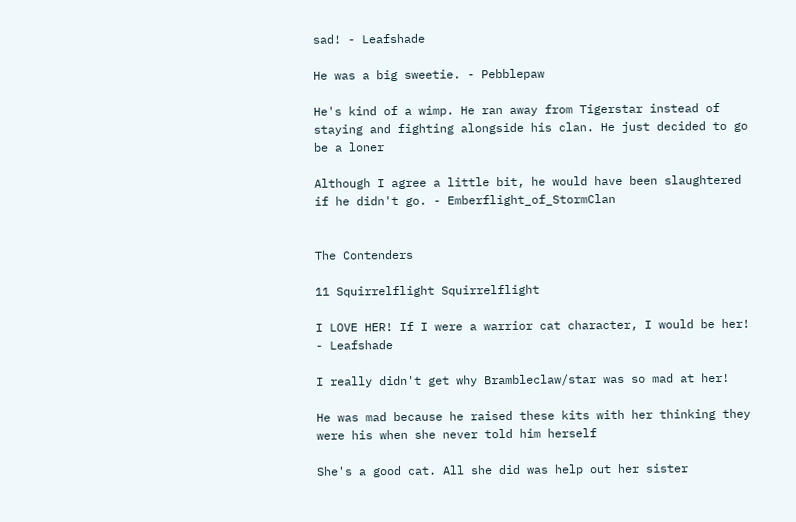sad! - Leafshade

He was a big sweetie. - Pebblepaw

He's kind of a wimp. He ran away from Tigerstar instead of staying and fighting alongside his clan. He just decided to go be a loner

Although I agree a little bit, he would have been slaughtered if he didn't go. - Emberflight_of_StormClan


The Contenders

11 Squirrelflight Squirrelflight

I LOVE HER! If I were a warrior cat character, I would be her! - Leafshade

I really didn't get why Brambleclaw/star was so mad at her!

He was mad because he raised these kits with her thinking they were his when she never told him herself

She's a good cat. All she did was help out her sister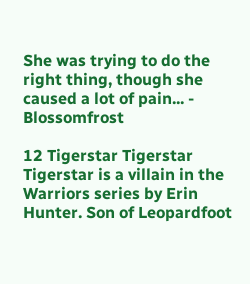She was trying to do the right thing, though she caused a lot of pain... - Blossomfrost

12 Tigerstar Tigerstar Tigerstar is a villain in the Warriors series by Erin Hunter. Son of Leopardfoot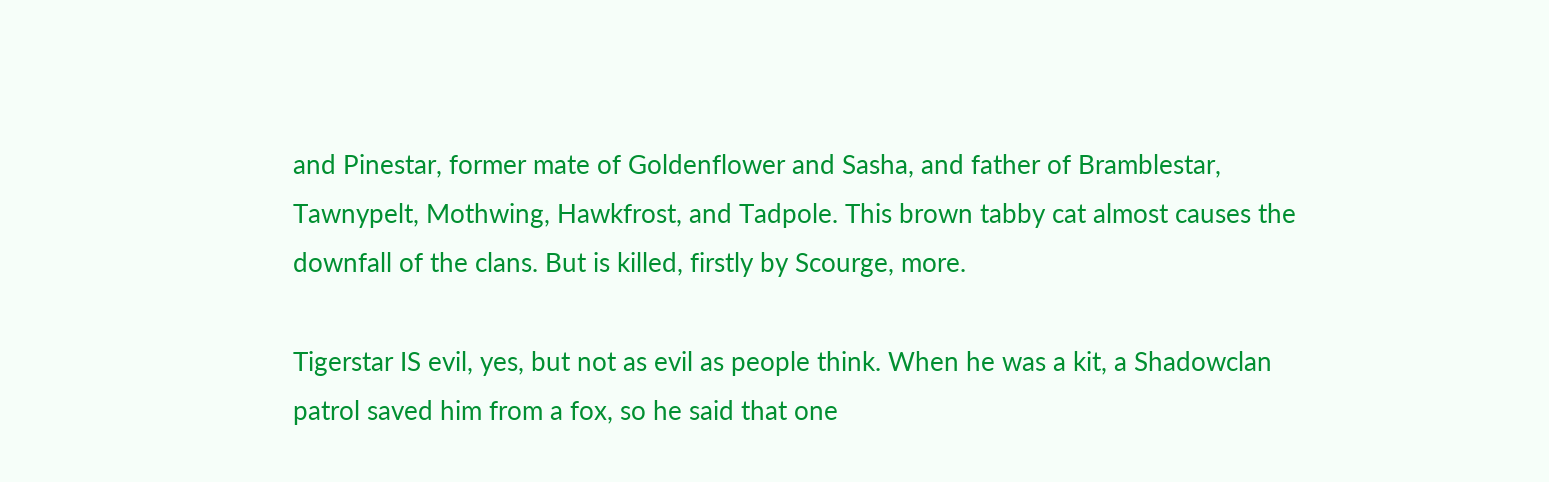and Pinestar, former mate of Goldenflower and Sasha, and father of Bramblestar, Tawnypelt, Mothwing, Hawkfrost, and Tadpole. This brown tabby cat almost causes the downfall of the clans. But is killed, firstly by Scourge, more.

Tigerstar IS evil, yes, but not as evil as people think. When he was a kit, a Shadowclan patrol saved him from a fox, so he said that one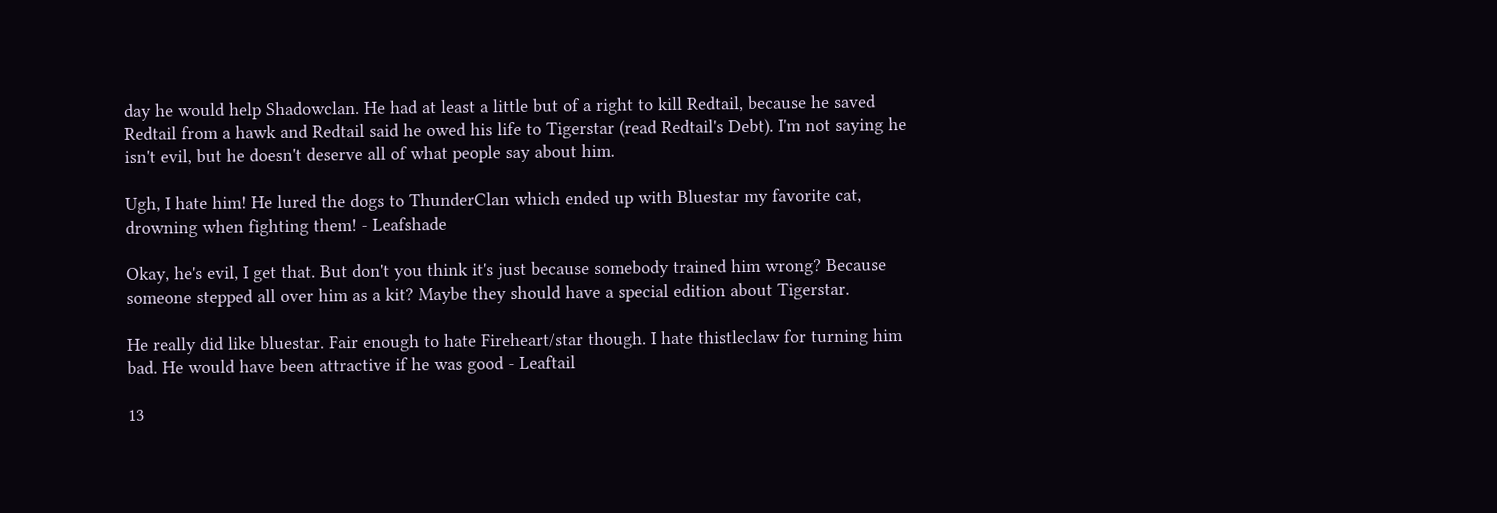day he would help Shadowclan. He had at least a little but of a right to kill Redtail, because he saved Redtail from a hawk and Redtail said he owed his life to Tigerstar (read Redtail's Debt). I'm not saying he isn't evil, but he doesn't deserve all of what people say about him.

Ugh, I hate him! He lured the dogs to ThunderClan which ended up with Bluestar my favorite cat, drowning when fighting them! - Leafshade

Okay, he's evil, I get that. But don't you think it's just because somebody trained him wrong? Because someone stepped all over him as a kit? Maybe they should have a special edition about Tigerstar.

He really did like bluestar. Fair enough to hate Fireheart/star though. I hate thistleclaw for turning him bad. He would have been attractive if he was good - Leaftail

13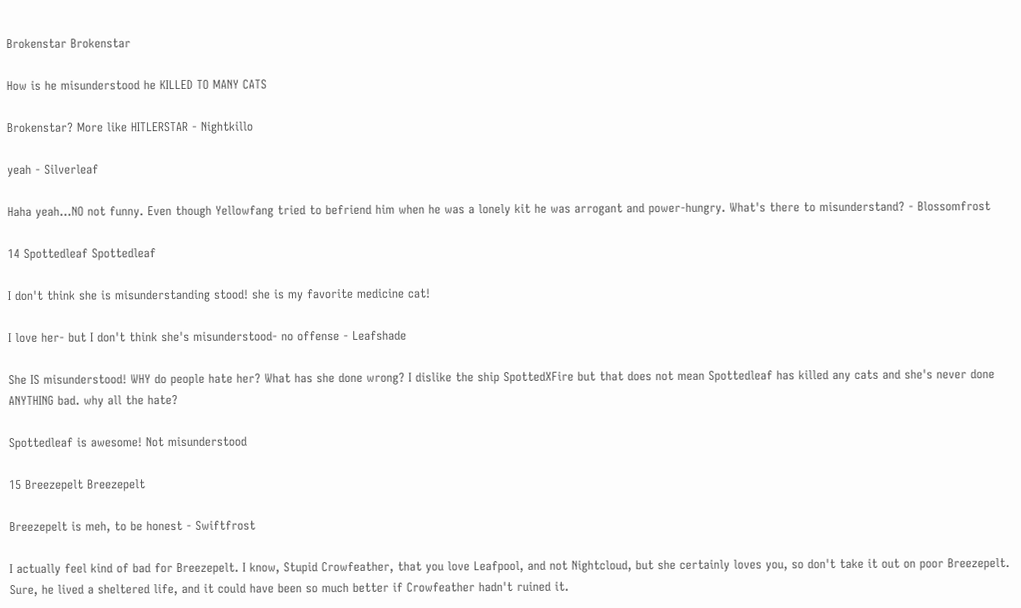Brokenstar Brokenstar

How is he misunderstood he KILLED TO MANY CATS

Brokenstar? More like HITLERSTAR - Nightkillo

yeah - Silverleaf

Haha yeah...NO not funny. Even though Yellowfang tried to befriend him when he was a lonely kit he was arrogant and power-hungry. What's there to misunderstand? - Blossomfrost

14 Spottedleaf Spottedleaf

I don't think she is misunderstanding stood! she is my favorite medicine cat!

I love her- but I don't think she's misunderstood- no offense - Leafshade

She IS misunderstood! WHY do people hate her? What has she done wrong? I dislike the ship SpottedXFire but that does not mean Spottedleaf has killed any cats and she's never done ANYTHING bad. why all the hate?

Spottedleaf is awesome! Not misunderstood

15 Breezepelt Breezepelt

Breezepelt is meh, to be honest - Swiftfrost

I actually feel kind of bad for Breezepelt. I know, Stupid Crowfeather, that you love Leafpool, and not Nightcloud, but she certainly loves you, so don't take it out on poor Breezepelt. Sure, he lived a sheltered life, and it could have been so much better if Crowfeather hadn't ruined it.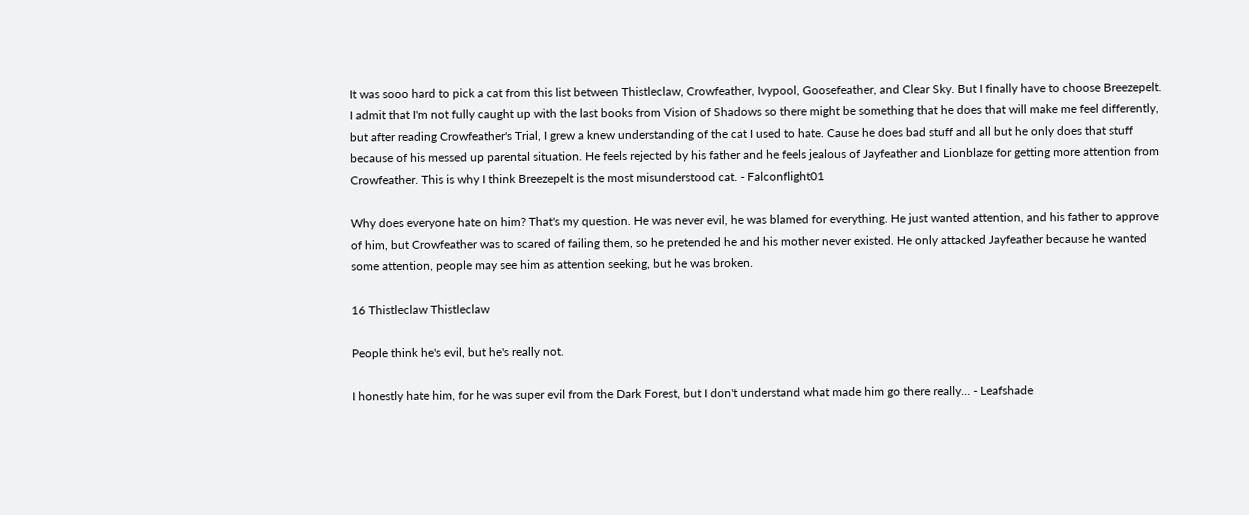It was sooo hard to pick a cat from this list between Thistleclaw, Crowfeather, Ivypool, Goosefeather, and Clear Sky. But I finally have to choose Breezepelt. I admit that I'm not fully caught up with the last books from Vision of Shadows so there might be something that he does that will make me feel differently, but after reading Crowfeather's Trial, I grew a knew understanding of the cat I used to hate. Cause he does bad stuff and all but he only does that stuff because of his messed up parental situation. He feels rejected by his father and he feels jealous of Jayfeather and Lionblaze for getting more attention from Crowfeather. This is why I think Breezepelt is the most misunderstood cat. - Falconflight01

Why does everyone hate on him? That's my question. He was never evil, he was blamed for everything. He just wanted attention, and his father to approve of him, but Crowfeather was to scared of failing them, so he pretended he and his mother never existed. He only attacked Jayfeather because he wanted some attention, people may see him as attention seeking, but he was broken.

16 Thistleclaw Thistleclaw

People think he's evil, but he's really not.

I honestly hate him, for he was super evil from the Dark Forest, but I don't understand what made him go there really... - Leafshade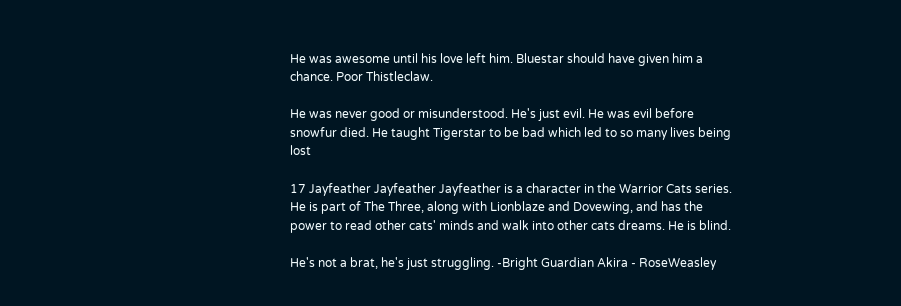He was awesome until his love left him. Bluestar should have given him a chance. Poor Thistleclaw.

He was never good or misunderstood. He's just evil. He was evil before snowfur died. He taught Tigerstar to be bad which led to so many lives being lost

17 Jayfeather Jayfeather Jayfeather is a character in the Warrior Cats series. He is part of The Three, along with Lionblaze and Dovewing, and has the power to read other cats' minds and walk into other cats dreams. He is blind.

He's not a brat, he's just struggling. -Bright Guardian Akira - RoseWeasley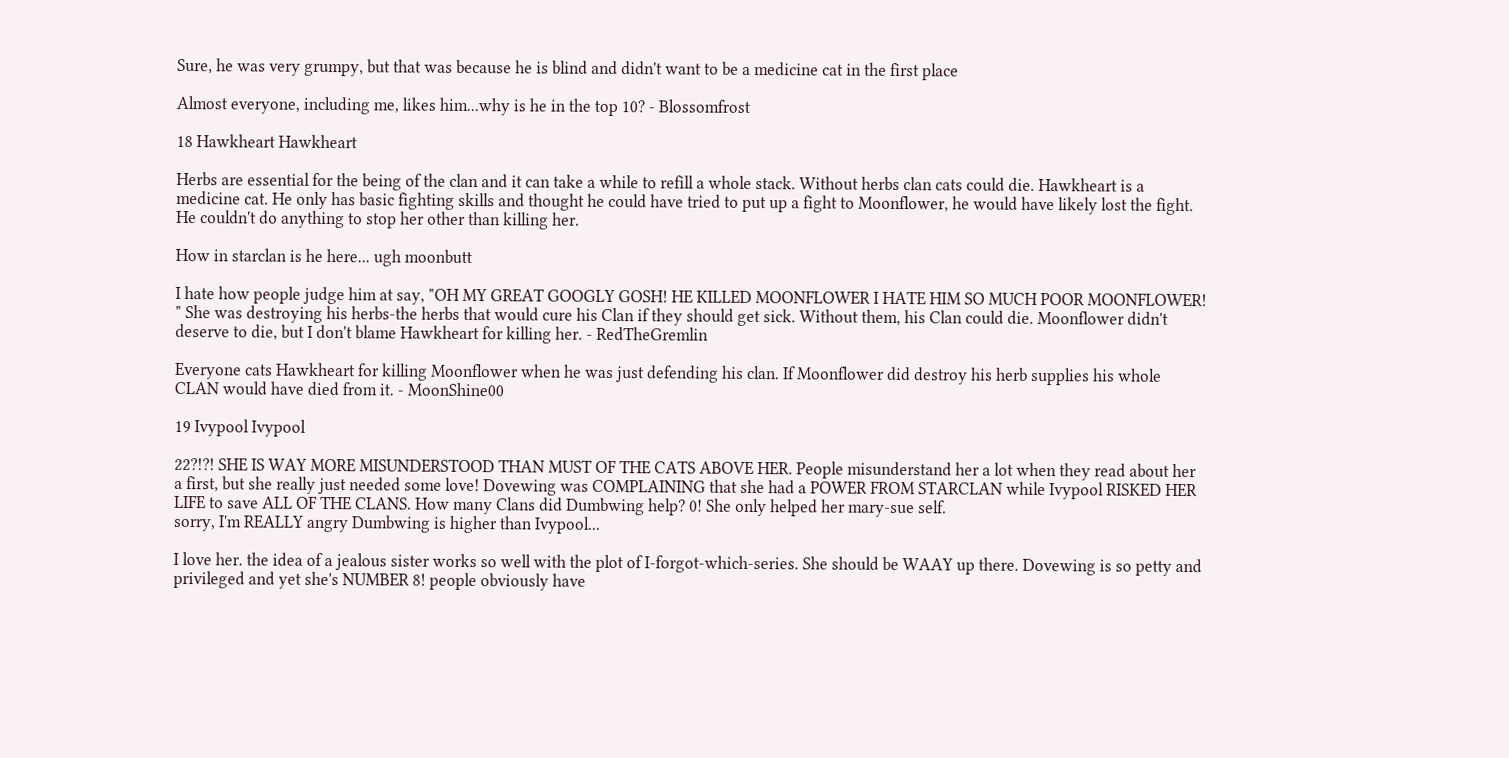Sure, he was very grumpy, but that was because he is blind and didn't want to be a medicine cat in the first place

Almost everyone, including me, likes him...why is he in the top 10? - Blossomfrost

18 Hawkheart Hawkheart

Herbs are essential for the being of the clan and it can take a while to refill a whole stack. Without herbs clan cats could die. Hawkheart is a medicine cat. He only has basic fighting skills and thought he could have tried to put up a fight to Moonflower, he would have likely lost the fight. He couldn't do anything to stop her other than killing her.

How in starclan is he here... ugh moonbutt

I hate how people judge him at say, "OH MY GREAT GOOGLY GOSH! HE KILLED MOONFLOWER I HATE HIM SO MUCH POOR MOONFLOWER! " She was destroying his herbs-the herbs that would cure his Clan if they should get sick. Without them, his Clan could die. Moonflower didn't deserve to die, but I don't blame Hawkheart for killing her. - RedTheGremlin

Everyone cats Hawkheart for killing Moonflower when he was just defending his clan. If Moonflower did destroy his herb supplies his whole CLAN would have died from it. - MoonShine00

19 Ivypool Ivypool

22?!?! SHE IS WAY MORE MISUNDERSTOOD THAN MUST OF THE CATS ABOVE HER. People misunderstand her a lot when they read about her a first, but she really just needed some love! Dovewing was COMPLAINING that she had a POWER FROM STARCLAN while Ivypool RISKED HER LIFE to save ALL OF THE CLANS. How many Clans did Dumbwing help? 0! She only helped her mary-sue self.
sorry, I'm REALLY angry Dumbwing is higher than Ivypool...

I love her. the idea of a jealous sister works so well with the plot of I-forgot-which-series. She should be WAAY up there. Dovewing is so petty and privileged and yet she's NUMBER 8! people obviously have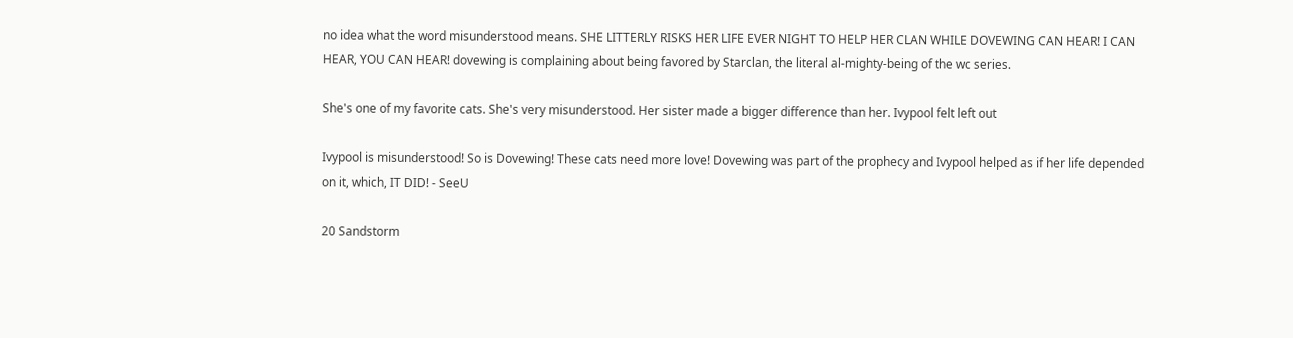no idea what the word misunderstood means. SHE LITTERLY RISKS HER LIFE EVER NIGHT TO HELP HER CLAN WHILE DOVEWING CAN HEAR! I CAN HEAR, YOU CAN HEAR! dovewing is complaining about being favored by Starclan, the literal al-mighty-being of the wc series.

She's one of my favorite cats. She's very misunderstood. Her sister made a bigger difference than her. Ivypool felt left out

Ivypool is misunderstood! So is Dovewing! These cats need more love! Dovewing was part of the prophecy and Ivypool helped as if her life depended on it, which, IT DID! - SeeU

20 Sandstorm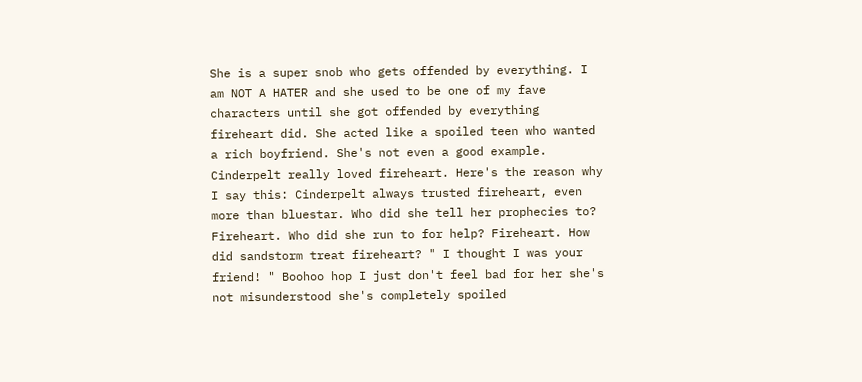She is a super snob who gets offended by everything. I am NOT A HATER and she used to be one of my fave characters until she got offended by everything fireheart did. She acted like a spoiled teen who wanted a rich boyfriend. She's not even a good example. Cinderpelt really loved fireheart. Here's the reason why I say this: Cinderpelt always trusted fireheart, even more than bluestar. Who did she tell her prophecies to? Fireheart. Who did she run to for help? Fireheart. How did sandstorm treat fireheart? " I thought I was your friend! " Boohoo hop I just don't feel bad for her she's not misunderstood she's completely spoiled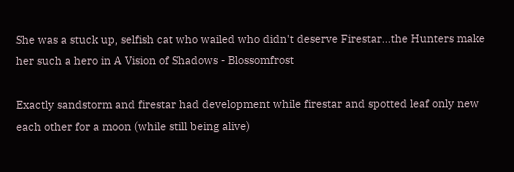She was a stuck up, selfish cat who wailed who didn't deserve Firestar...the Hunters make her such a hero in A Vision of Shadows - Blossomfrost

Exactly sandstorm and firestar had development while firestar and spotted leaf only new each other for a moon (while still being alive)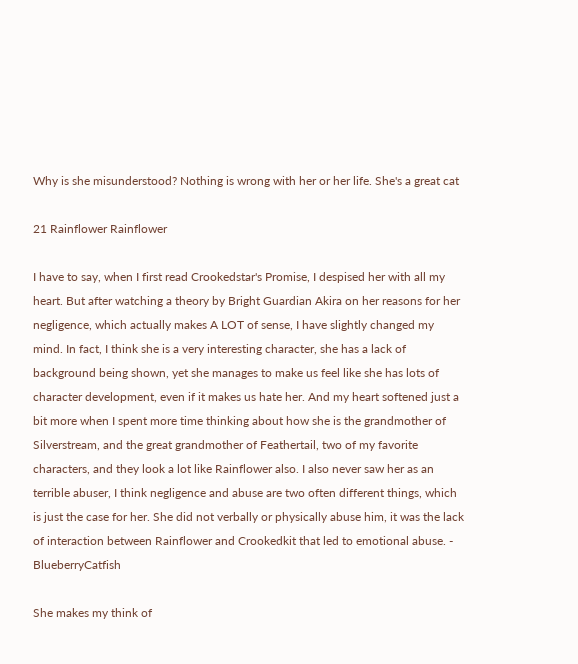Why is she misunderstood? Nothing is wrong with her or her life. She's a great cat

21 Rainflower Rainflower

I have to say, when I first read Crookedstar's Promise, I despised her with all my heart. But after watching a theory by Bright Guardian Akira on her reasons for her negligence, which actually makes A LOT of sense, I have slightly changed my mind. In fact, I think she is a very interesting character, she has a lack of background being shown, yet she manages to make us feel like she has lots of character development, even if it makes us hate her. And my heart softened just a bit more when I spent more time thinking about how she is the grandmother of Silverstream, and the great grandmother of Feathertail, two of my favorite characters, and they look a lot like Rainflower also. I also never saw her as an terrible abuser, I think negligence and abuse are two often different things, which is just the case for her. She did not verbally or physically abuse him, it was the lack of interaction between Rainflower and Crookedkit that led to emotional abuse. - BlueberryCatfish

She makes my think of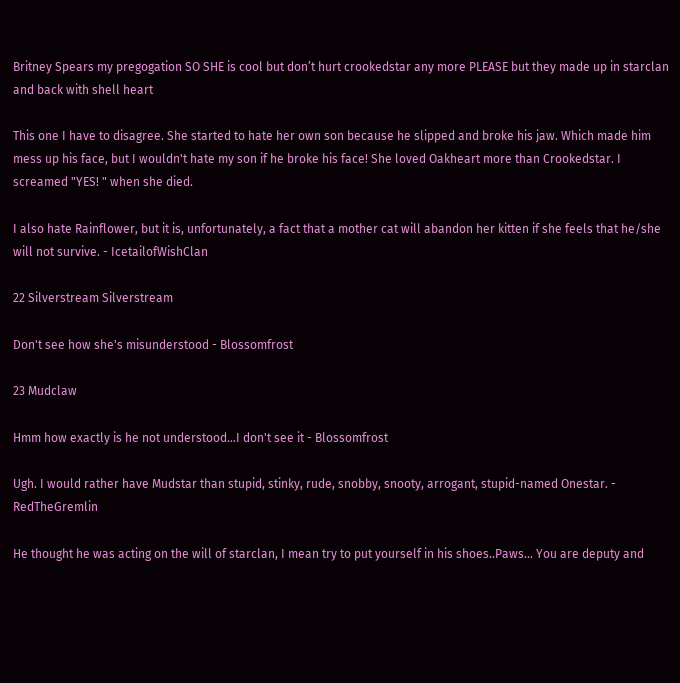Britney Spears my pregogation SO SHE is cool but don’t hurt crookedstar any more PLEASE but they made up in starclan and back with shell heart

This one I have to disagree. She started to hate her own son because he slipped and broke his jaw. Which made him mess up his face, but I wouldn't hate my son if he broke his face! She loved Oakheart more than Crookedstar. I screamed "YES! " when she died.

I also hate Rainflower, but it is, unfortunately, a fact that a mother cat will abandon her kitten if she feels that he/she will not survive. - IcetailofWishClan

22 Silverstream Silverstream

Don't see how she's misunderstood - Blossomfrost

23 Mudclaw

Hmm how exactly is he not understood...I don't see it - Blossomfrost

Ugh. I would rather have Mudstar than stupid, stinky, rude, snobby, snooty, arrogant, stupid-named Onestar. - RedTheGremlin

He thought he was acting on the will of starclan, I mean try to put yourself in his shoes..Paws... You are deputy and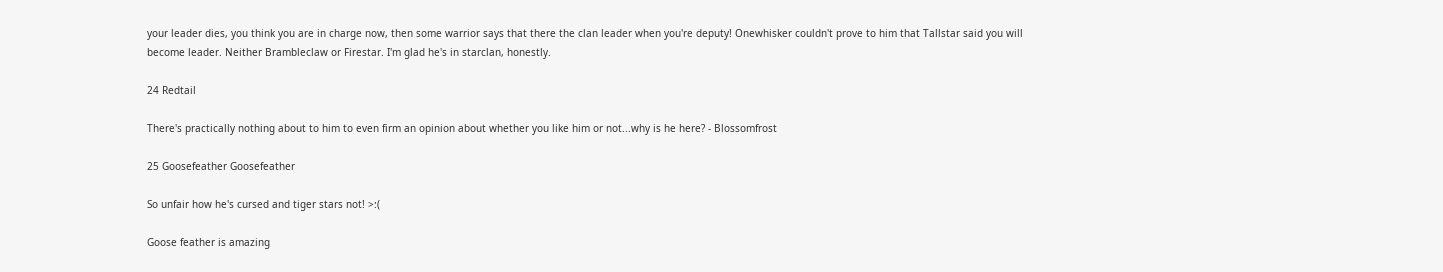your leader dies, you think you are in charge now, then some warrior says that there the clan leader when you're deputy! Onewhisker couldn't prove to him that Tallstar said you will become leader. Neither Brambleclaw or Firestar. I'm glad he's in starclan, honestly.

24 Redtail

There's practically nothing about to him to even firm an opinion about whether you like him or not...why is he here? - Blossomfrost

25 Goosefeather Goosefeather

So unfair how he's cursed and tiger stars not! >:(

Goose feather is amazing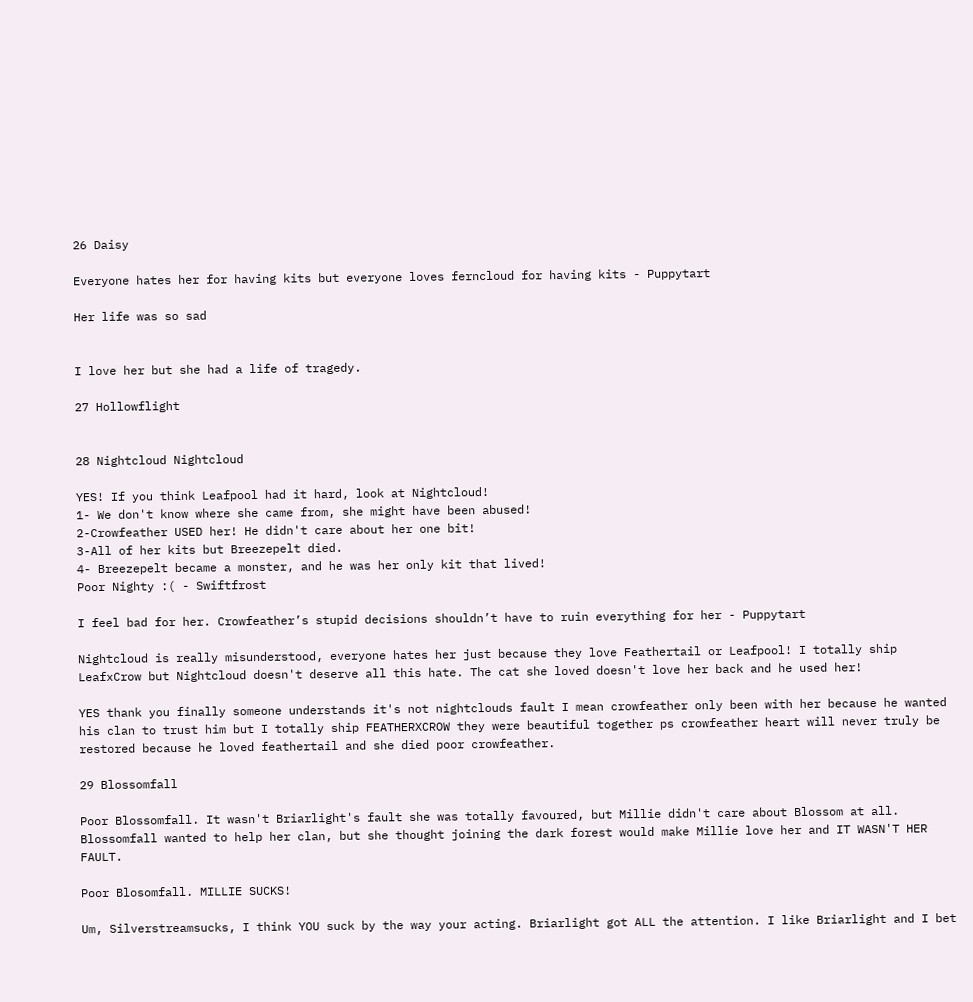26 Daisy

Everyone hates her for having kits but everyone loves ferncloud for having kits - Puppytart

Her life was so sad


I love her but she had a life of tragedy.

27 Hollowflight


28 Nightcloud Nightcloud

YES! If you think Leafpool had it hard, look at Nightcloud!
1- We don't know where she came from, she might have been abused!
2-Crowfeather USED her! He didn't care about her one bit!
3-All of her kits but Breezepelt died.
4- Breezepelt became a monster, and he was her only kit that lived!
Poor Nighty :( - Swiftfrost

I feel bad for her. Crowfeather’s stupid decisions shouldn’t have to ruin everything for her - Puppytart

Nightcloud is really misunderstood, everyone hates her just because they love Feathertail or Leafpool! I totally ship LeafxCrow but Nightcloud doesn't deserve all this hate. The cat she loved doesn't love her back and he used her!

YES thank you finally someone understands it's not nightclouds fault I mean crowfeather only been with her because he wanted his clan to trust him but I totally ship FEATHERXCROW they were beautiful together ps crowfeather heart will never truly be restored because he loved feathertail and she died poor crowfeather.

29 Blossomfall

Poor Blossomfall. It wasn't Briarlight's fault she was totally favoured, but Millie didn't care about Blossom at all. Blossomfall wanted to help her clan, but she thought joining the dark forest would make Millie love her and IT WASN'T HER FAULT.

Poor Blosomfall. MILLIE SUCKS!

Um, Silverstreamsucks, I think YOU suck by the way your acting. Briarlight got ALL the attention. I like Briarlight and I bet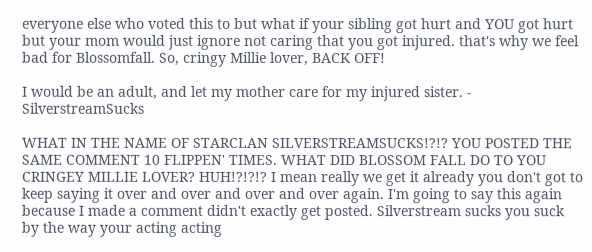everyone else who voted this to but what if your sibling got hurt and YOU got hurt but your mom would just ignore not caring that you got injured. that's why we feel bad for Blossomfall. So, cringy Millie lover, BACK OFF!

I would be an adult, and let my mother care for my injured sister. - SilverstreamSucks

WHAT IN THE NAME OF STARCLAN SILVERSTREAMSUCKS!?!? YOU POSTED THE SAME COMMENT 10 FLIPPEN' TIMES. WHAT DID BLOSSOM FALL DO TO YOU CRINGEY MILLIE LOVER? HUH!?!?!? I mean really we get it already you don't got to keep saying it over and over and over and over again. I'm going to say this again because I made a comment didn't exactly get posted. Silverstream sucks you suck by the way your acting acting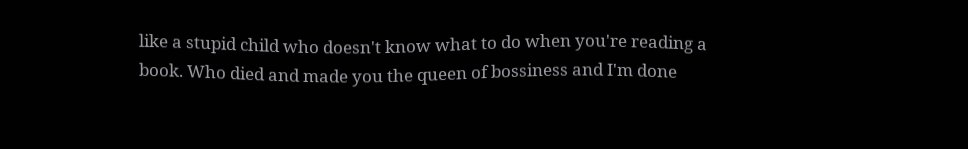like a stupid child who doesn't know what to do when you're reading a book. Who died and made you the queen of bossiness and I'm done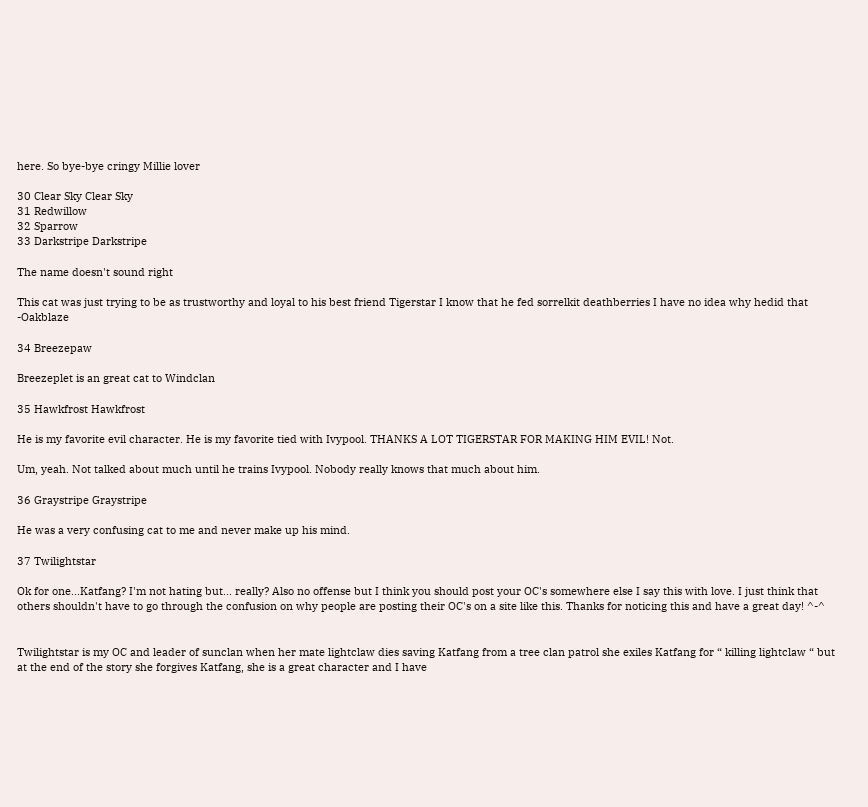here. So bye-bye cringy Millie lover

30 Clear Sky Clear Sky
31 Redwillow
32 Sparrow
33 Darkstripe Darkstripe

The name doesn't sound right

This cat was just trying to be as trustworthy and loyal to his best friend Tigerstar I know that he fed sorrelkit deathberries I have no idea why hedid that -Oakblaze

34 Breezepaw

Breezeplet is an great cat to Windclan

35 Hawkfrost Hawkfrost

He is my favorite evil character. He is my favorite tied with Ivypool. THANKS A LOT TIGERSTAR FOR MAKING HIM EVIL! Not.

Um, yeah. Not talked about much until he trains Ivypool. Nobody really knows that much about him.

36 Graystripe Graystripe

He was a very confusing cat to me and never make up his mind.

37 Twilightstar

Ok for one...Katfang? I'm not hating but... really? Also no offense but I think you should post your OC's somewhere else I say this with love. I just think that others shouldn't have to go through the confusion on why people are posting their OC's on a site like this. Thanks for noticing this and have a great day! ^-^


Twilightstar is my OC and leader of sunclan when her mate lightclaw dies saving Katfang from a tree clan patrol she exiles Katfang for “ killing lightclaw “ but at the end of the story she forgives Katfang, she is a great character and I have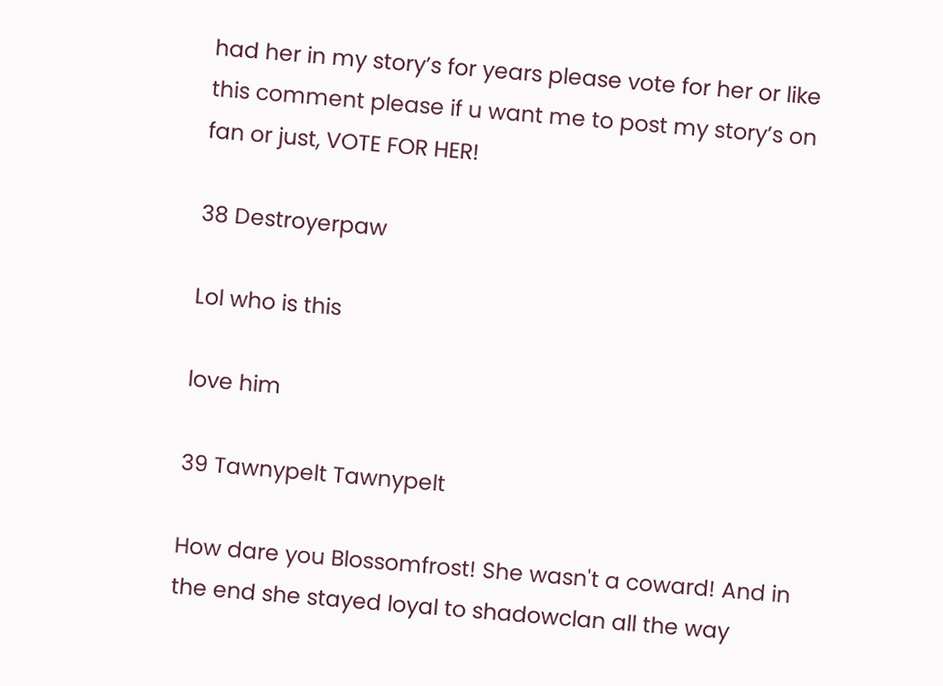had her in my story’s for years please vote for her or like this comment please if u want me to post my story’s on fan or just, VOTE FOR HER!

38 Destroyerpaw

Lol who is this

love him

39 Tawnypelt Tawnypelt

How dare you Blossomfrost! She wasn't a coward! And in the end she stayed loyal to shadowclan all the way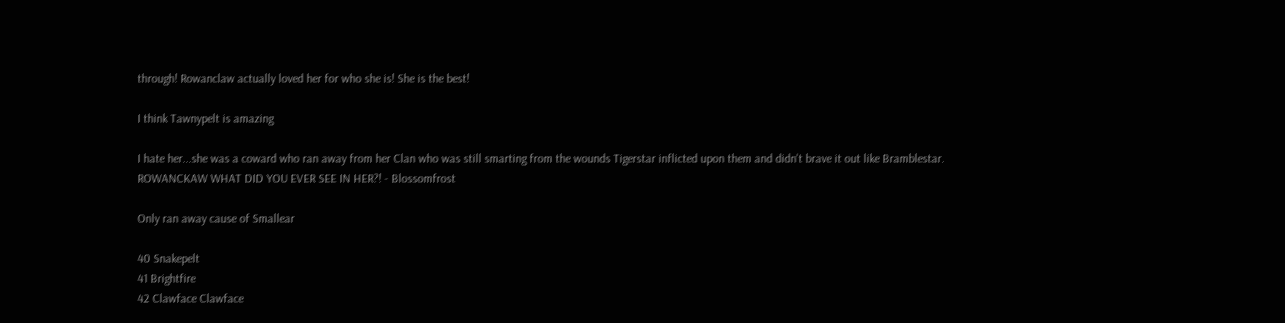through! Rowanclaw actually loved her for who she is! She is the best!

I think Tawnypelt is amazing

I hate her...she was a coward who ran away from her Clan who was still smarting from the wounds Tigerstar inflicted upon them and didn't brave it out like Bramblestar. ROWANCKAW WHAT DID YOU EVER SEE IN HER?! - Blossomfrost

Only ran away cause of Smallear

40 Snakepelt
41 Brightfire
42 Clawface Clawface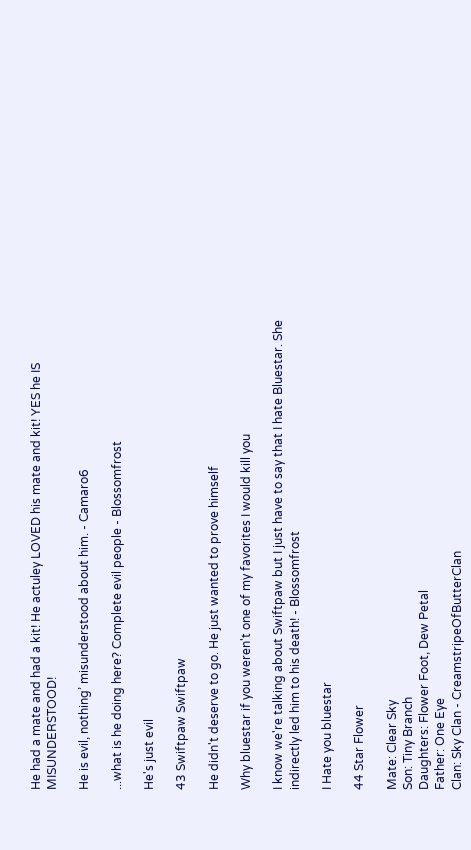He had a mate and had a kit! He actuley LOVED his mate and kit! YES he IS MISUNDERSTOOD!

He is evil, nothing’ misunderstood about him. - Camaro6

...what is he doing here? Complete evil people - Blossomfrost

He's just evil

43 Swiftpaw Swiftpaw

He didn't deserve to go. He just wanted to prove himself

Why bluestar if you weren't one of my favorites I would kill you

I know we're talking about Swiftpaw but I just have to say that I hate Bluestar. She indirectly led him to his death! - Blossomfrost

I Hate you bluestar

44 Star Flower

Mate: Clear Sky
Son: Tiny Branch
Daughters: Flower Foot, Dew Petal
Father: One Eye
Clan: Sky Clan - CreamstripeOfButterClan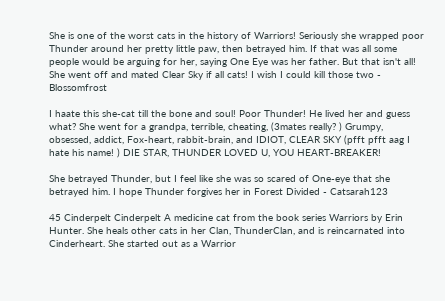She is one of the worst cats in the history of Warriors! Seriously she wrapped poor Thunder around her pretty little paw, then betrayed him. If that was all some people would be arguing for her, saying One Eye was her father. But that isn't all! She went off and mated Clear Sky if all cats! I wish I could kill those two - Blossomfrost

I haate this she-cat till the bone and soul! Poor Thunder! He lived her and guess what? She went for a grandpa, terrible, cheating, (3mates really? ) Grumpy, obsessed, addict, Fox-heart, rabbit-brain, and IDIOT, CLEAR SKY (pfft pfft aag I hate his name! ) DIE STAR, THUNDER LOVED U, YOU HEART-BREAKER!

She betrayed Thunder, but I feel like she was so scared of One-eye that she betrayed him. I hope Thunder forgives her in Forest Divided - Catsarah123

45 Cinderpelt Cinderpelt A medicine cat from the book series Warriors by Erin Hunter. She heals other cats in her Clan, ThunderClan, and is reincarnated into Cinderheart. She started out as a Warrior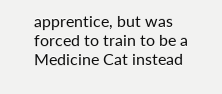apprentice, but was forced to train to be a Medicine Cat instead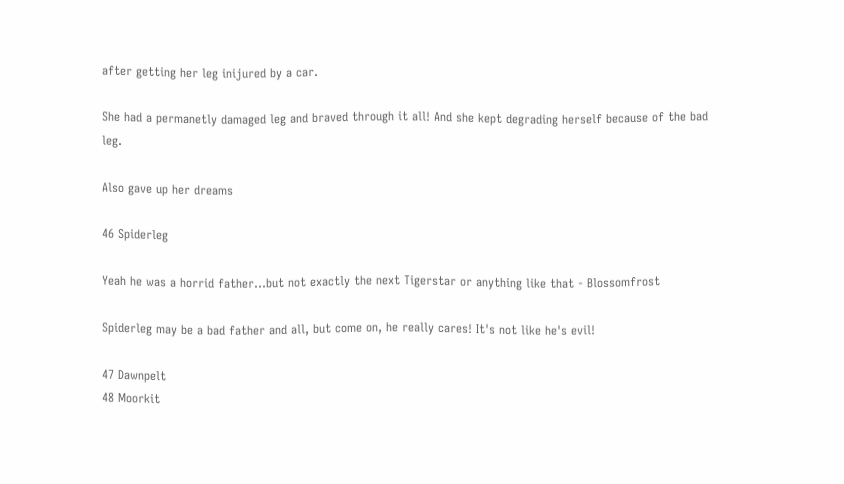after getting her leg inijured by a car.

She had a permanetly damaged leg and braved through it all! And she kept degrading herself because of the bad leg.

Also gave up her dreams

46 Spiderleg

Yeah he was a horrid father...but not exactly the next Tigerstar or anything like that - Blossomfrost

Spiderleg may be a bad father and all, but come on, he really cares! It's not like he's evil!

47 Dawnpelt
48 Moorkit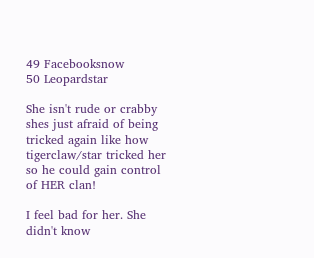49 Facebooksnow
50 Leopardstar

She isn't rude or crabby shes just afraid of being tricked again like how tigerclaw/star tricked her so he could gain control of HER clan!

I feel bad for her. She didn't know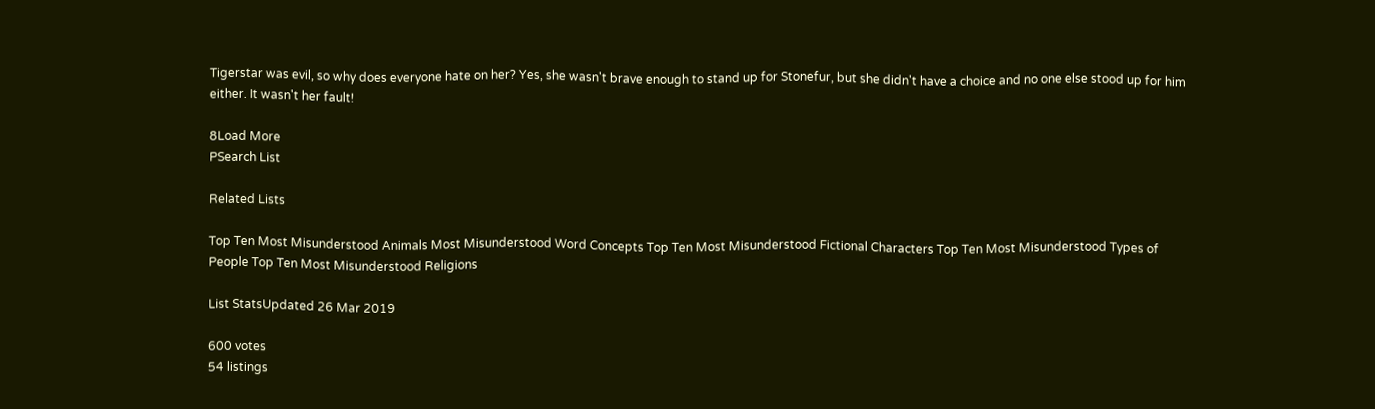Tigerstar was evil, so why does everyone hate on her? Yes, she wasn't brave enough to stand up for Stonefur, but she didn't have a choice and no one else stood up for him either. It wasn't her fault!

8Load More
PSearch List

Related Lists

Top Ten Most Misunderstood Animals Most Misunderstood Word Concepts Top Ten Most Misunderstood Fictional Characters Top Ten Most Misunderstood Types of People Top Ten Most Misunderstood Religions

List StatsUpdated 26 Mar 2019

600 votes
54 listings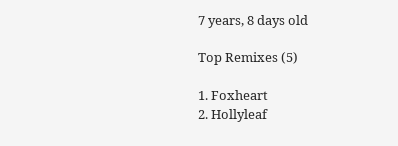7 years, 8 days old

Top Remixes (5)

1. Foxheart
2. Hollyleaf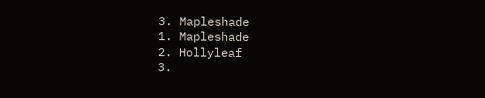3. Mapleshade
1. Mapleshade
2. Hollyleaf
3.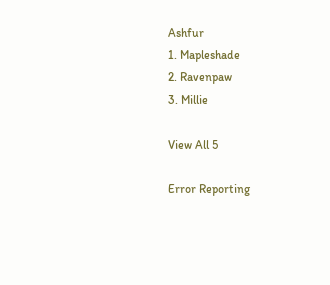Ashfur
1. Mapleshade
2. Ravenpaw
3. Millie

View All 5

Error Reporting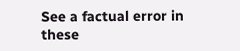See a factual error in these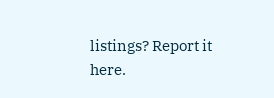listings? Report it here.